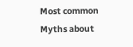Most common Myths about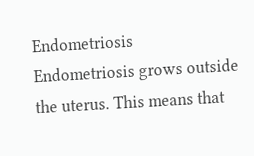Endometriosis
Endometriosis grows outside the uterus. This means that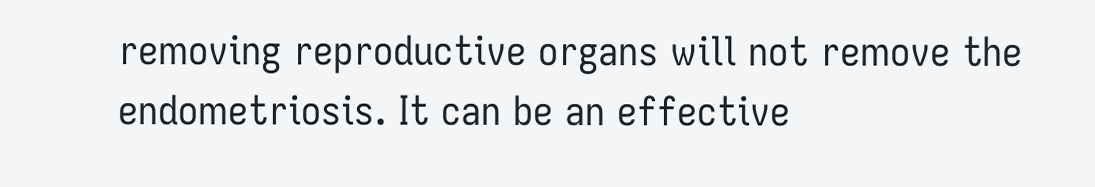removing reproductive organs will not remove the endometriosis. It can be an effective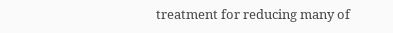treatment for reducing many of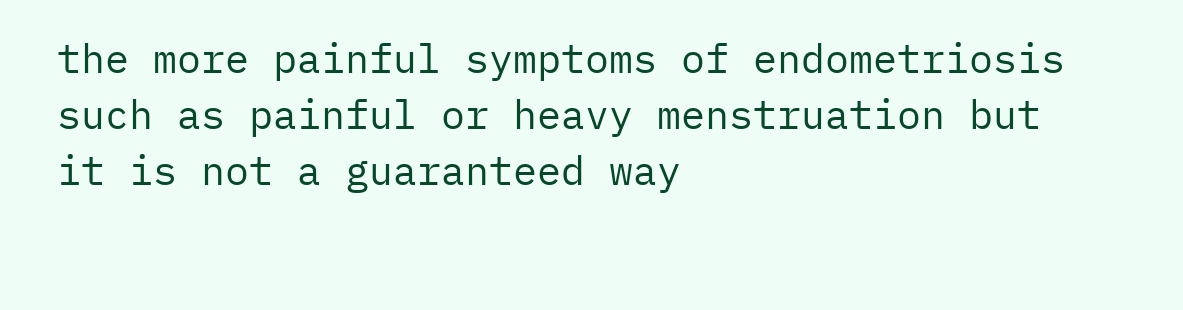the more painful symptoms of endometriosis such as painful or heavy menstruation but it is not a guaranteed way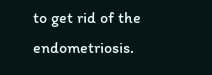to get rid of the endometriosis.